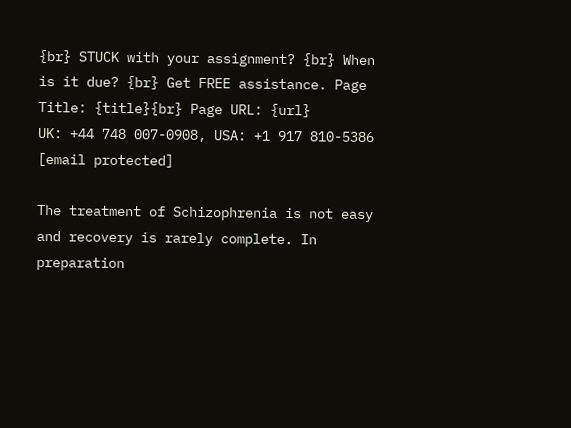{br} STUCK with your assignment? {br} When is it due? {br} Get FREE assistance. Page Title: {title}{br} Page URL: {url}
UK: +44 748 007-0908, USA: +1 917 810-5386 [email protected]

The treatment of Schizophrenia is not easy and recovery is rarely complete. In preparation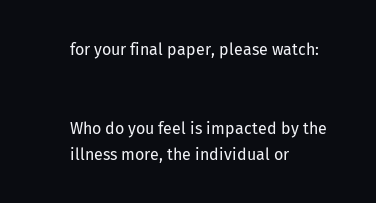for your final paper, please watch:


Who do you feel is impacted by the illness more, the individual or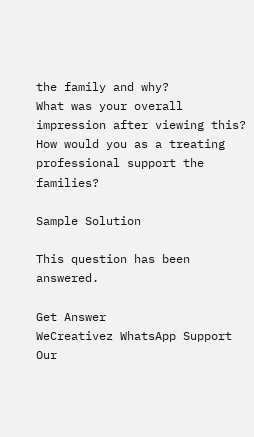the family and why?
What was your overall impression after viewing this?
How would you as a treating professional support the families?

Sample Solution

This question has been answered.

Get Answer
WeCreativez WhatsApp Support
Our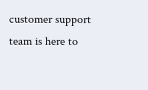customer support team is here to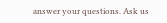answer your questions. Ask us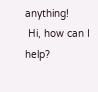anything!
 Hi, how can I help?